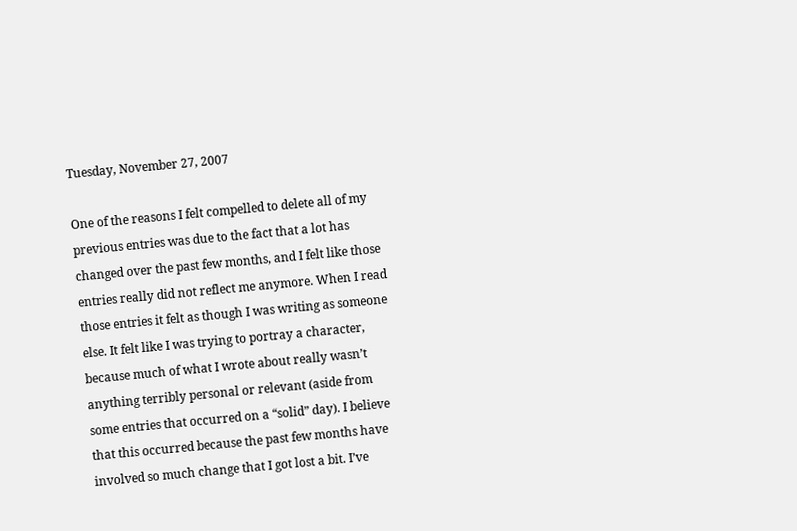Tuesday, November 27, 2007

One of the reasons I felt compelled to delete all of my previous entries was due to the fact that a lot has changed over the past few months, and I felt like those entries really did not reflect me anymore. When I read those entries it felt as though I was writing as someone else. It felt like I was trying to portray a character, because much of what I wrote about really wasn’t anything terribly personal or relevant (aside from some entries that occurred on a “solid” day). I believe that this occurred because the past few months have involved so much change that I got lost a bit. I’ve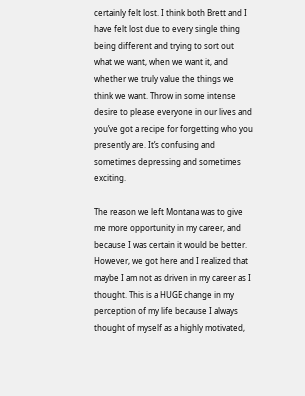certainly felt lost. I think both Brett and I have felt lost due to every single thing being different and trying to sort out what we want, when we want it, and whether we truly value the things we think we want. Throw in some intense desire to please everyone in our lives and you’ve got a recipe for forgetting who you presently are. It’s confusing and sometimes depressing and sometimes exciting.

The reason we left Montana was to give me more opportunity in my career, and because I was certain it would be better. However, we got here and I realized that maybe I am not as driven in my career as I thought. This is a HUGE change in my perception of my life because I always thought of myself as a highly motivated,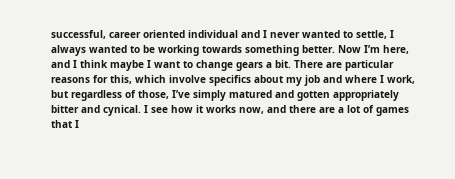successful, career oriented individual and I never wanted to settle, I always wanted to be working towards something better. Now I’m here, and I think maybe I want to change gears a bit. There are particular reasons for this, which involve specifics about my job and where I work, but regardless of those, I’ve simply matured and gotten appropriately bitter and cynical. I see how it works now, and there are a lot of games that I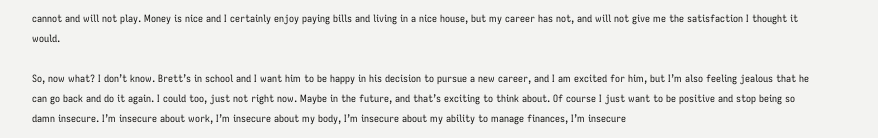cannot and will not play. Money is nice and I certainly enjoy paying bills and living in a nice house, but my career has not, and will not give me the satisfaction I thought it would.

So, now what? I don’t know. Brett’s in school and I want him to be happy in his decision to pursue a new career, and I am excited for him, but I’m also feeling jealous that he can go back and do it again. I could too, just not right now. Maybe in the future, and that’s exciting to think about. Of course I just want to be positive and stop being so damn insecure. I’m insecure about work, I’m insecure about my body, I’m insecure about my ability to manage finances, I’m insecure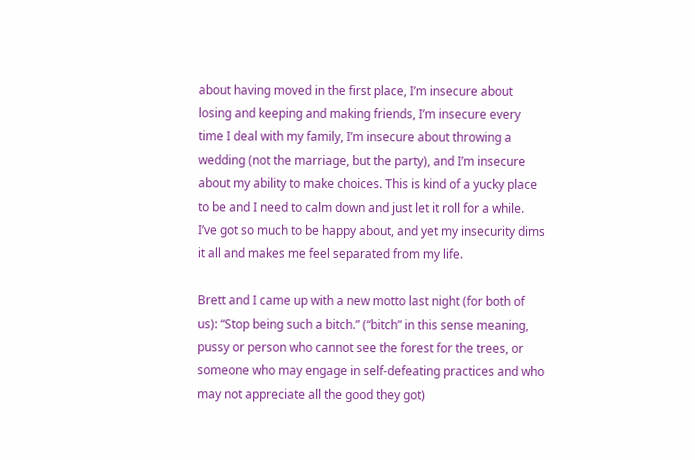about having moved in the first place, I’m insecure about losing and keeping and making friends, I’m insecure every time I deal with my family, I’m insecure about throwing a wedding (not the marriage, but the party), and I’m insecure about my ability to make choices. This is kind of a yucky place to be and I need to calm down and just let it roll for a while. I’ve got so much to be happy about, and yet my insecurity dims it all and makes me feel separated from my life.

Brett and I came up with a new motto last night (for both of us): “Stop being such a bitch.” (“bitch” in this sense meaning, pussy or person who cannot see the forest for the trees, or someone who may engage in self-defeating practices and who may not appreciate all the good they got)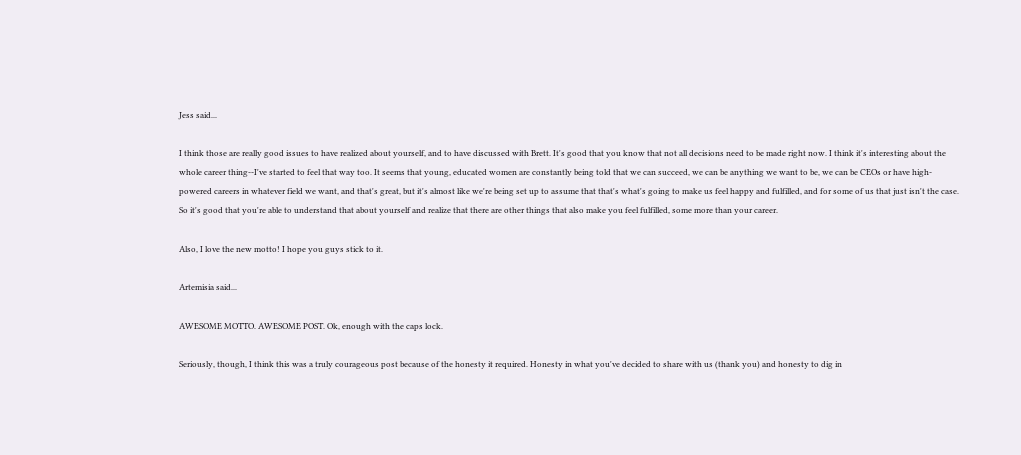Jess said...

I think those are really good issues to have realized about yourself, and to have discussed with Brett. It's good that you know that not all decisions need to be made right now. I think it's interesting about the whole career thing--I've started to feel that way too. It seems that young, educated women are constantly being told that we can succeed, we can be anything we want to be, we can be CEOs or have high-powered careers in whatever field we want, and that's great, but it's almost like we're being set up to assume that that's what's going to make us feel happy and fulfilled, and for some of us that just isn't the case. So it's good that you're able to understand that about yourself and realize that there are other things that also make you feel fulfilled, some more than your career.

Also, I love the new motto! I hope you guys stick to it.

Artemisia said...

AWESOME MOTTO. AWESOME POST. Ok, enough with the caps lock.

Seriously, though, I think this was a truly courageous post because of the honesty it required. Honesty in what you've decided to share with us (thank you) and honesty to dig in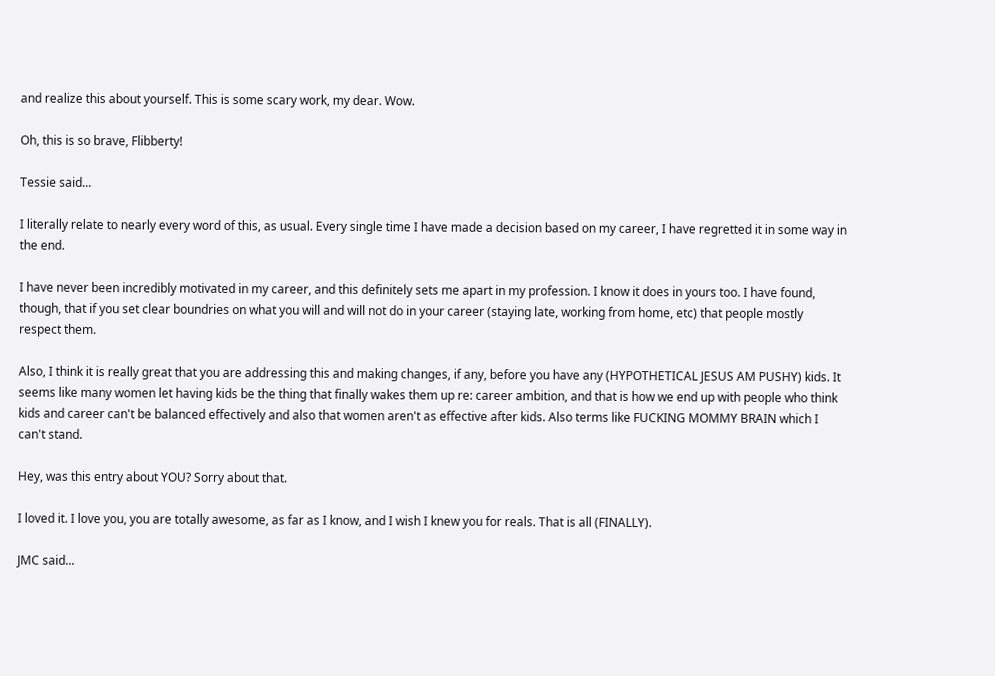and realize this about yourself. This is some scary work, my dear. Wow.

Oh, this is so brave, Flibberty!

Tessie said...

I literally relate to nearly every word of this, as usual. Every single time I have made a decision based on my career, I have regretted it in some way in the end.

I have never been incredibly motivated in my career, and this definitely sets me apart in my profession. I know it does in yours too. I have found, though, that if you set clear boundries on what you will and will not do in your career (staying late, working from home, etc) that people mostly respect them.

Also, I think it is really great that you are addressing this and making changes, if any, before you have any (HYPOTHETICAL JESUS AM PUSHY) kids. It seems like many women let having kids be the thing that finally wakes them up re: career ambition, and that is how we end up with people who think kids and career can't be balanced effectively and also that women aren't as effective after kids. Also terms like FUCKING MOMMY BRAIN which I can't stand.

Hey, was this entry about YOU? Sorry about that.

I loved it. I love you, you are totally awesome, as far as I know, and I wish I knew you for reals. That is all (FINALLY).

JMC said...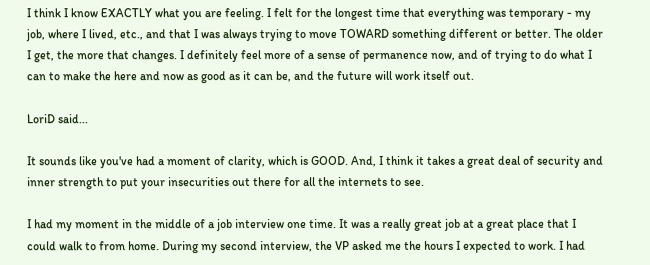I think I know EXACTLY what you are feeling. I felt for the longest time that everything was temporary - my job, where I lived, etc., and that I was always trying to move TOWARD something different or better. The older I get, the more that changes. I definitely feel more of a sense of permanence now, and of trying to do what I can to make the here and now as good as it can be, and the future will work itself out.

LoriD said...

It sounds like you've had a moment of clarity, which is GOOD. And, I think it takes a great deal of security and inner strength to put your insecurities out there for all the internets to see.

I had my moment in the middle of a job interview one time. It was a really great job at a great place that I could walk to from home. During my second interview, the VP asked me the hours I expected to work. I had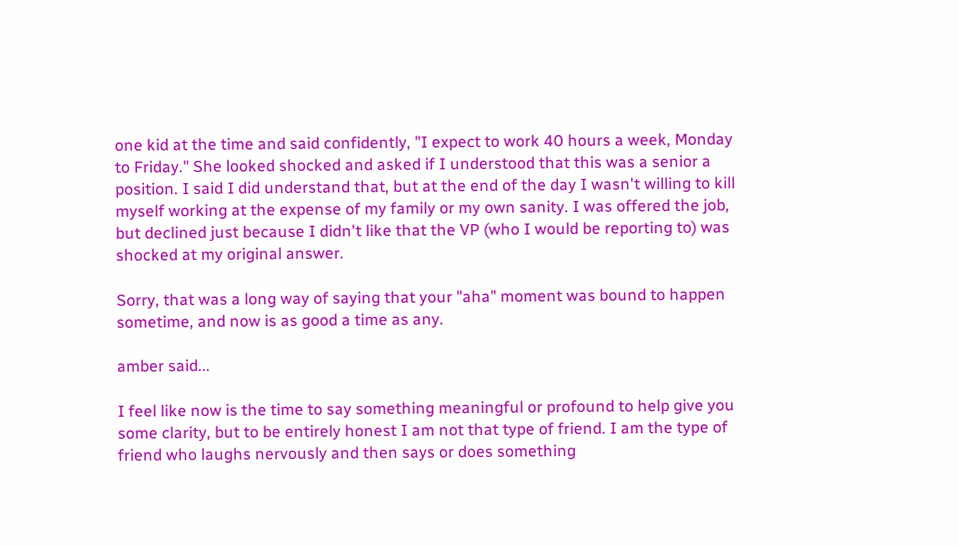one kid at the time and said confidently, "I expect to work 40 hours a week, Monday to Friday." She looked shocked and asked if I understood that this was a senior a position. I said I did understand that, but at the end of the day I wasn't willing to kill myself working at the expense of my family or my own sanity. I was offered the job, but declined just because I didn't like that the VP (who I would be reporting to) was shocked at my original answer.

Sorry, that was a long way of saying that your "aha" moment was bound to happen sometime, and now is as good a time as any.

amber said...

I feel like now is the time to say something meaningful or profound to help give you some clarity, but to be entirely honest I am not that type of friend. I am the type of friend who laughs nervously and then says or does something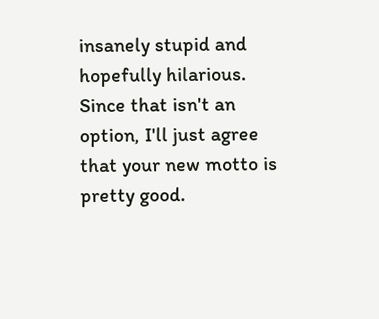insanely stupid and hopefully hilarious. Since that isn't an option, I'll just agree that your new motto is pretty good.